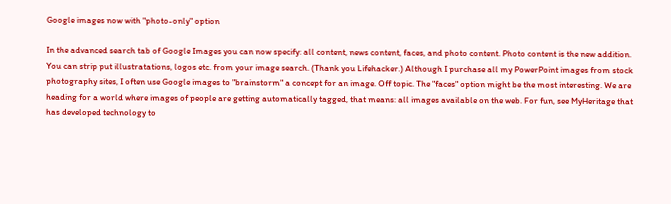Google images now with "photo-only" option

In the advanced search tab of Google Images you can now specify: all content, news content, faces, and photo content. Photo content is the new addition. You can strip put illustratations, logos etc. from your image search. (Thank you Lifehacker.) Although I purchase all my PowerPoint images from stock photography sites, I often use Google images to "brainstorm" a concept for an image. Off topic. The "faces" option might be the most interesting. We are heading for a world where images of people are getting automatically tagged, that means: all images available on the web. For fun, see MyHeritage that has developed technology to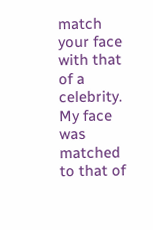match your face with that of a celebrity. My face was matched to that of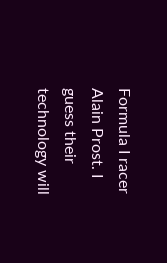Formula I racer Alain Prost. I guess their technology will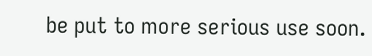be put to more serious use soon.